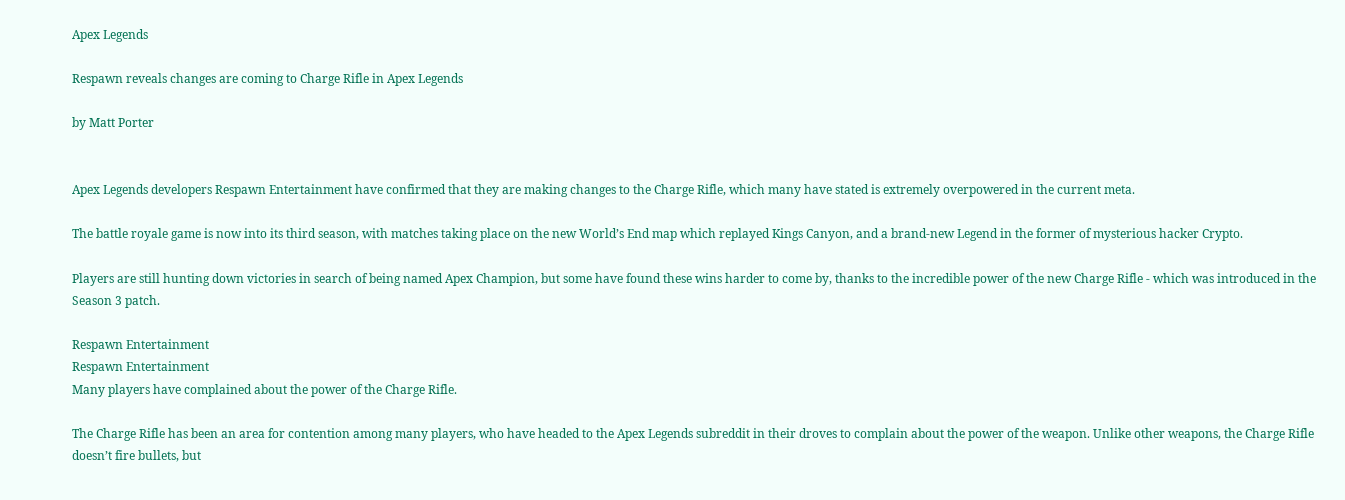Apex Legends

Respawn reveals changes are coming to Charge Rifle in Apex Legends

by Matt Porter


Apex Legends developers Respawn Entertainment have confirmed that they are making changes to the Charge Rifle, which many have stated is extremely overpowered in the current meta.

The battle royale game is now into its third season, with matches taking place on the new World’s End map which replayed Kings Canyon, and a brand-new Legend in the former of mysterious hacker Crypto.

Players are still hunting down victories in search of being named Apex Champion, but some have found these wins harder to come by, thanks to the incredible power of the new Charge Rifle - which was introduced in the Season 3 patch.

Respawn Entertainment
Respawn Entertainment
Many players have complained about the power of the Charge Rifle.

The Charge Rifle has been an area for contention among many players, who have headed to the Apex Legends subreddit in their droves to complain about the power of the weapon. Unlike other weapons, the Charge Rifle doesn’t fire bullets, but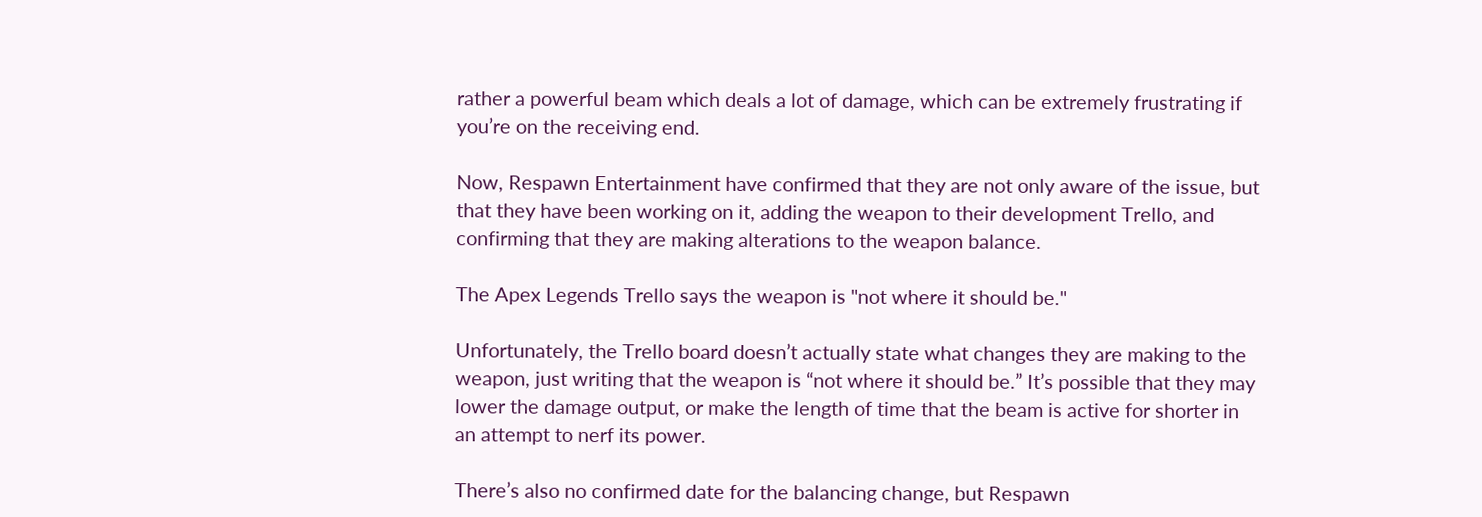rather a powerful beam which deals a lot of damage, which can be extremely frustrating if you’re on the receiving end.

Now, Respawn Entertainment have confirmed that they are not only aware of the issue, but that they have been working on it, adding the weapon to their development Trello, and confirming that they are making alterations to the weapon balance.

The Apex Legends Trello says the weapon is "not where it should be."

Unfortunately, the Trello board doesn’t actually state what changes they are making to the weapon, just writing that the weapon is “not where it should be.” It’s possible that they may lower the damage output, or make the length of time that the beam is active for shorter in an attempt to nerf its power.

There’s also no confirmed date for the balancing change, but Respawn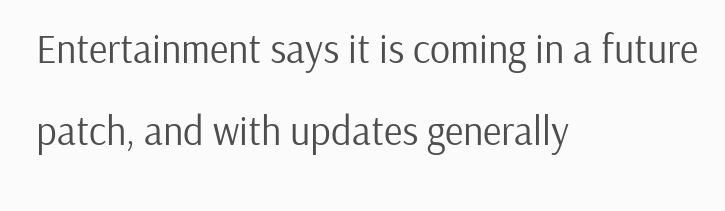Entertainment says it is coming in a future patch, and with updates generally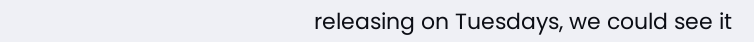releasing on Tuesdays, we could see it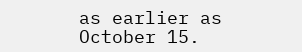as earlier as October 15.